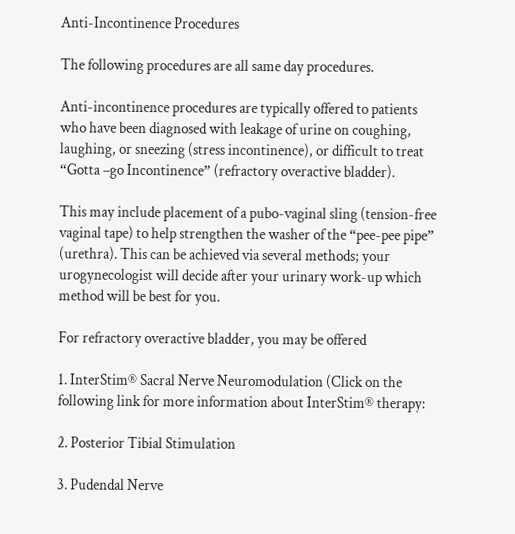Anti-Incontinence Procedures

The following procedures are all same day procedures.

Anti-incontinence procedures are typically offered to patients who have been diagnosed with leakage of urine on coughing, laughing, or sneezing (stress incontinence), or difficult to treat “Gotta –go Incontinence” (refractory overactive bladder).

This may include placement of a pubo-vaginal sling (tension-free vaginal tape) to help strengthen the washer of the “pee-pee pipe” (urethra). This can be achieved via several methods; your urogynecologist will decide after your urinary work-up which method will be best for you.

For refractory overactive bladder, you may be offered

1. InterStim® Sacral Nerve Neuromodulation (Click on the following link for more information about InterStim® therapy:

2. Posterior Tibial Stimulation

3. Pudendal Nerve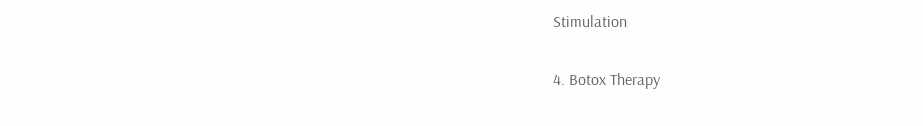Stimulation

4. Botox Therapy